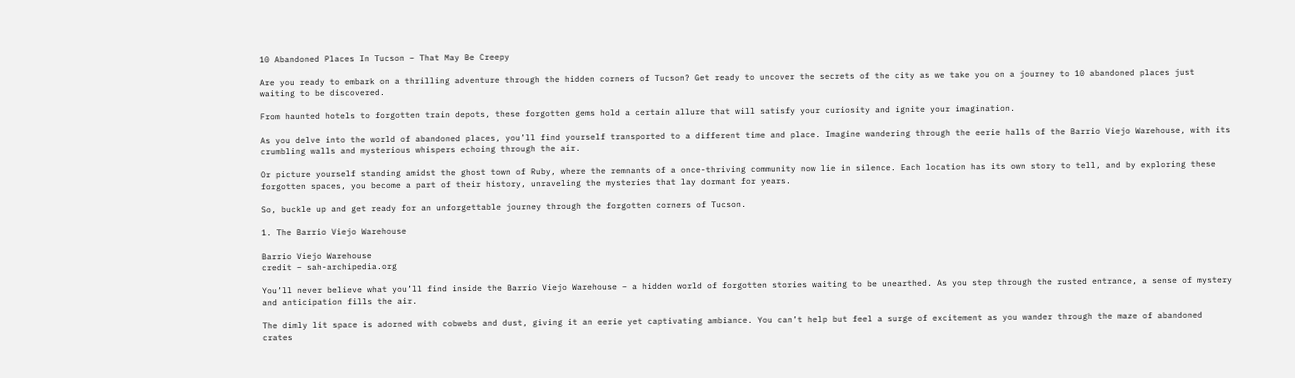10 Abandoned Places In Tucson – That May Be Creepy

Are you ready to embark on a thrilling adventure through the hidden corners of Tucson? Get ready to uncover the secrets of the city as we take you on a journey to 10 abandoned places just waiting to be discovered.

From haunted hotels to forgotten train depots, these forgotten gems hold a certain allure that will satisfy your curiosity and ignite your imagination.

As you delve into the world of abandoned places, you’ll find yourself transported to a different time and place. Imagine wandering through the eerie halls of the Barrio Viejo Warehouse, with its crumbling walls and mysterious whispers echoing through the air.

Or picture yourself standing amidst the ghost town of Ruby, where the remnants of a once-thriving community now lie in silence. Each location has its own story to tell, and by exploring these forgotten spaces, you become a part of their history, unraveling the mysteries that lay dormant for years.

So, buckle up and get ready for an unforgettable journey through the forgotten corners of Tucson.

1. The Barrio Viejo Warehouse

Barrio Viejo Warehouse
credit – sah-archipedia.org

You’ll never believe what you’ll find inside the Barrio Viejo Warehouse – a hidden world of forgotten stories waiting to be unearthed. As you step through the rusted entrance, a sense of mystery and anticipation fills the air.

The dimly lit space is adorned with cobwebs and dust, giving it an eerie yet captivating ambiance. You can’t help but feel a surge of excitement as you wander through the maze of abandoned crates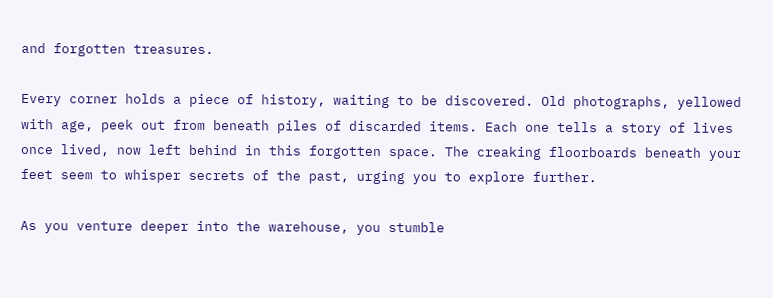and forgotten treasures.

Every corner holds a piece of history, waiting to be discovered. Old photographs, yellowed with age, peek out from beneath piles of discarded items. Each one tells a story of lives once lived, now left behind in this forgotten space. The creaking floorboards beneath your feet seem to whisper secrets of the past, urging you to explore further.

As you venture deeper into the warehouse, you stumble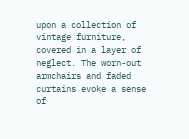upon a collection of vintage furniture, covered in a layer of neglect. The worn-out armchairs and faded curtains evoke a sense of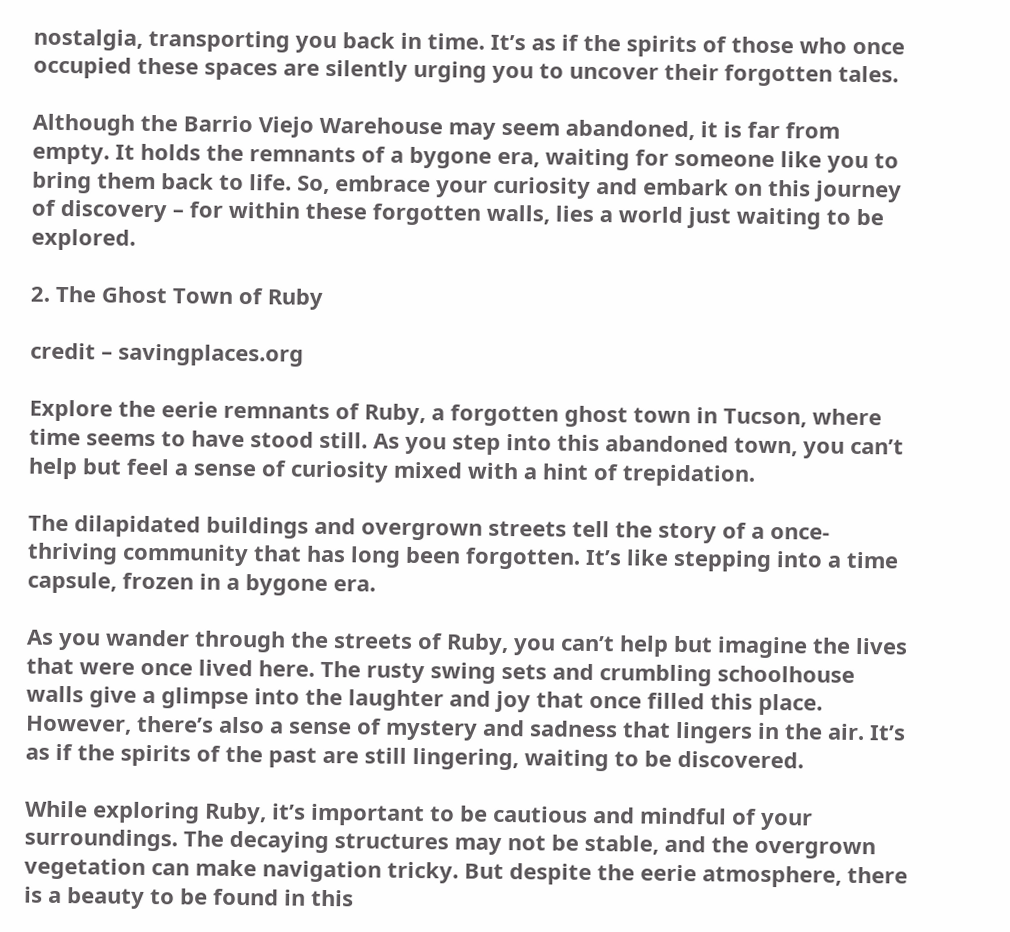nostalgia, transporting you back in time. It’s as if the spirits of those who once occupied these spaces are silently urging you to uncover their forgotten tales.

Although the Barrio Viejo Warehouse may seem abandoned, it is far from empty. It holds the remnants of a bygone era, waiting for someone like you to bring them back to life. So, embrace your curiosity and embark on this journey of discovery – for within these forgotten walls, lies a world just waiting to be explored.

2. The Ghost Town of Ruby

credit – savingplaces.org

Explore the eerie remnants of Ruby, a forgotten ghost town in Tucson, where time seems to have stood still. As you step into this abandoned town, you can’t help but feel a sense of curiosity mixed with a hint of trepidation.

The dilapidated buildings and overgrown streets tell the story of a once-thriving community that has long been forgotten. It’s like stepping into a time capsule, frozen in a bygone era.

As you wander through the streets of Ruby, you can’t help but imagine the lives that were once lived here. The rusty swing sets and crumbling schoolhouse walls give a glimpse into the laughter and joy that once filled this place. However, there’s also a sense of mystery and sadness that lingers in the air. It’s as if the spirits of the past are still lingering, waiting to be discovered.

While exploring Ruby, it’s important to be cautious and mindful of your surroundings. The decaying structures may not be stable, and the overgrown vegetation can make navigation tricky. But despite the eerie atmosphere, there is a beauty to be found in this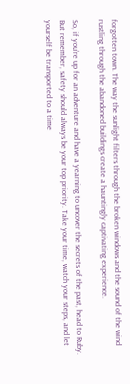forgotten town. The way the sunlight filters through the broken windows and the sound of the wind rustling through the abandoned buildings create a hauntingly captivating experience.

So, if you’re up for an adventure and have a yearning to uncover the secrets of the past, head to Ruby. But remember, safety should always be your top priority. Take your time, watch your steps, and let yourself be transported to a time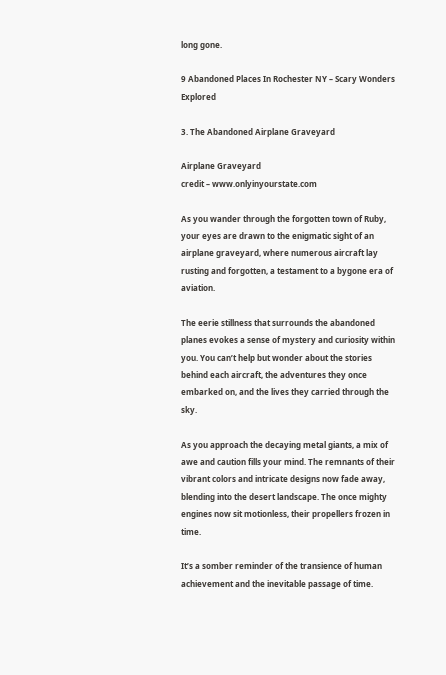long gone.

9 Abandoned Places In Rochester NY – Scary Wonders Explored

3. The Abandoned Airplane Graveyard

Airplane Graveyard
credit – www.onlyinyourstate.com

As you wander through the forgotten town of Ruby, your eyes are drawn to the enigmatic sight of an airplane graveyard, where numerous aircraft lay rusting and forgotten, a testament to a bygone era of aviation.

The eerie stillness that surrounds the abandoned planes evokes a sense of mystery and curiosity within you. You can’t help but wonder about the stories behind each aircraft, the adventures they once embarked on, and the lives they carried through the sky.

As you approach the decaying metal giants, a mix of awe and caution fills your mind. The remnants of their vibrant colors and intricate designs now fade away, blending into the desert landscape. The once mighty engines now sit motionless, their propellers frozen in time.

It’s a somber reminder of the transience of human achievement and the inevitable passage of time.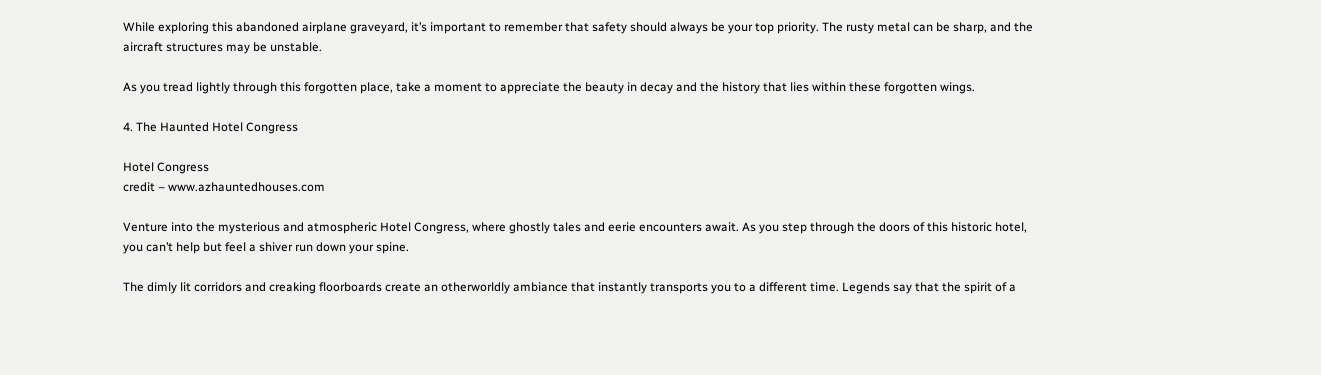While exploring this abandoned airplane graveyard, it’s important to remember that safety should always be your top priority. The rusty metal can be sharp, and the aircraft structures may be unstable.

As you tread lightly through this forgotten place, take a moment to appreciate the beauty in decay and the history that lies within these forgotten wings.

4. The Haunted Hotel Congress

Hotel Congress
credit – www.azhauntedhouses.com

Venture into the mysterious and atmospheric Hotel Congress, where ghostly tales and eerie encounters await. As you step through the doors of this historic hotel, you can’t help but feel a shiver run down your spine.

The dimly lit corridors and creaking floorboards create an otherworldly ambiance that instantly transports you to a different time. Legends say that the spirit of a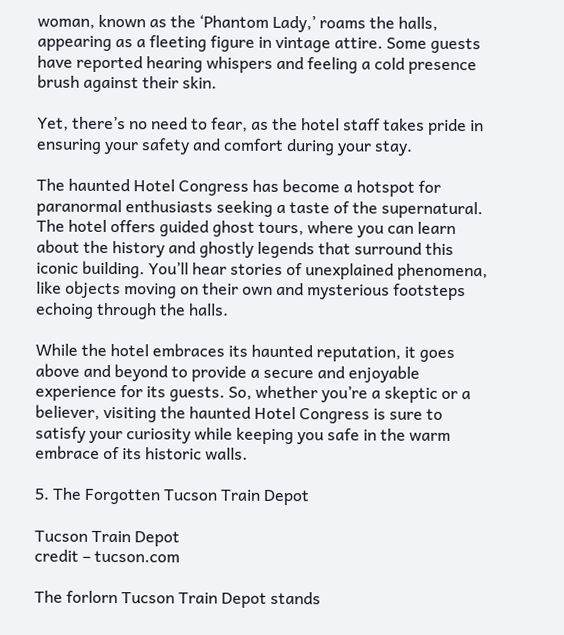woman, known as the ‘Phantom Lady,’ roams the halls, appearing as a fleeting figure in vintage attire. Some guests have reported hearing whispers and feeling a cold presence brush against their skin.

Yet, there’s no need to fear, as the hotel staff takes pride in ensuring your safety and comfort during your stay.

The haunted Hotel Congress has become a hotspot for paranormal enthusiasts seeking a taste of the supernatural. The hotel offers guided ghost tours, where you can learn about the history and ghostly legends that surround this iconic building. You’ll hear stories of unexplained phenomena, like objects moving on their own and mysterious footsteps echoing through the halls.

While the hotel embraces its haunted reputation, it goes above and beyond to provide a secure and enjoyable experience for its guests. So, whether you’re a skeptic or a believer, visiting the haunted Hotel Congress is sure to satisfy your curiosity while keeping you safe in the warm embrace of its historic walls.

5. The Forgotten Tucson Train Depot

Tucson Train Depot
credit – tucson.com

The forlorn Tucson Train Depot stands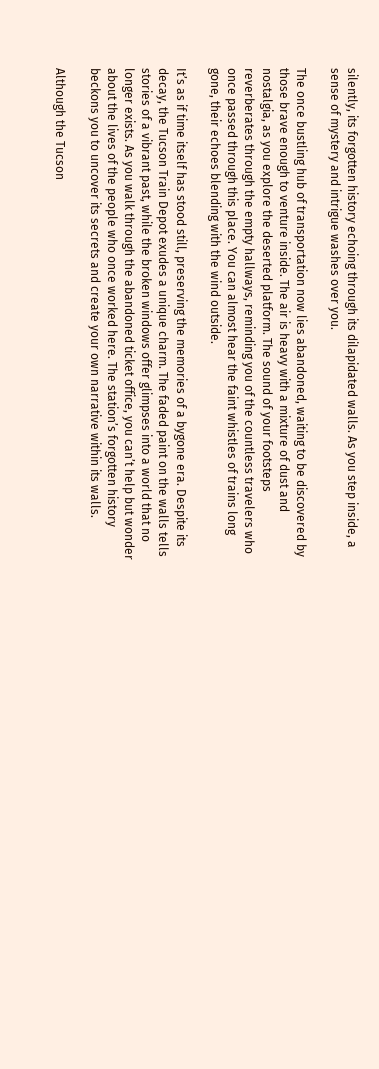silently, its forgotten history echoing through its dilapidated walls. As you step inside, a sense of mystery and intrigue washes over you.

The once bustling hub of transportation now lies abandoned, waiting to be discovered by those brave enough to venture inside. The air is heavy with a mixture of dust and nostalgia, as you explore the deserted platform. The sound of your footsteps reverberates through the empty hallways, reminding you of the countless travelers who once passed through this place. You can almost hear the faint whistles of trains long gone, their echoes blending with the wind outside.

It’s as if time itself has stood still, preserving the memories of a bygone era. Despite its decay, the Tucson Train Depot exudes a unique charm. The faded paint on the walls tells stories of a vibrant past, while the broken windows offer glimpses into a world that no longer exists. As you walk through the abandoned ticket office, you can’t help but wonder about the lives of the people who once worked here. The station’s forgotten history beckons you to uncover its secrets and create your own narrative within its walls.

Although the Tucson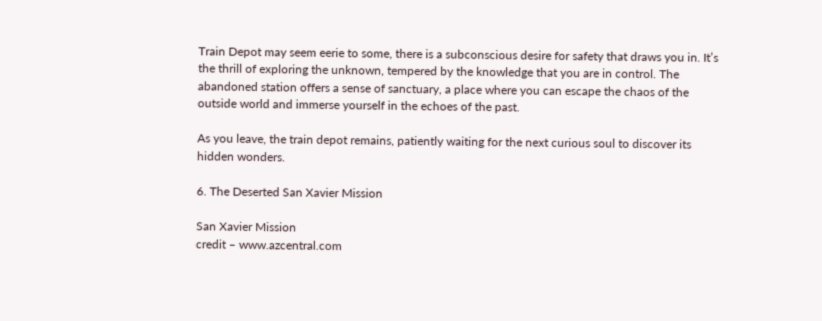Train Depot may seem eerie to some, there is a subconscious desire for safety that draws you in. It’s the thrill of exploring the unknown, tempered by the knowledge that you are in control. The abandoned station offers a sense of sanctuary, a place where you can escape the chaos of the outside world and immerse yourself in the echoes of the past.

As you leave, the train depot remains, patiently waiting for the next curious soul to discover its hidden wonders.

6. The Deserted San Xavier Mission

San Xavier Mission
credit – www.azcentral.com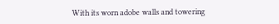With its worn adobe walls and towering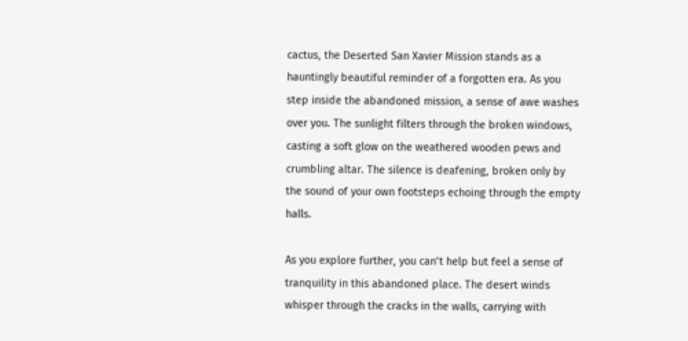cactus, the Deserted San Xavier Mission stands as a hauntingly beautiful reminder of a forgotten era. As you step inside the abandoned mission, a sense of awe washes over you. The sunlight filters through the broken windows, casting a soft glow on the weathered wooden pews and crumbling altar. The silence is deafening, broken only by the sound of your own footsteps echoing through the empty halls.

As you explore further, you can’t help but feel a sense of tranquility in this abandoned place. The desert winds whisper through the cracks in the walls, carrying with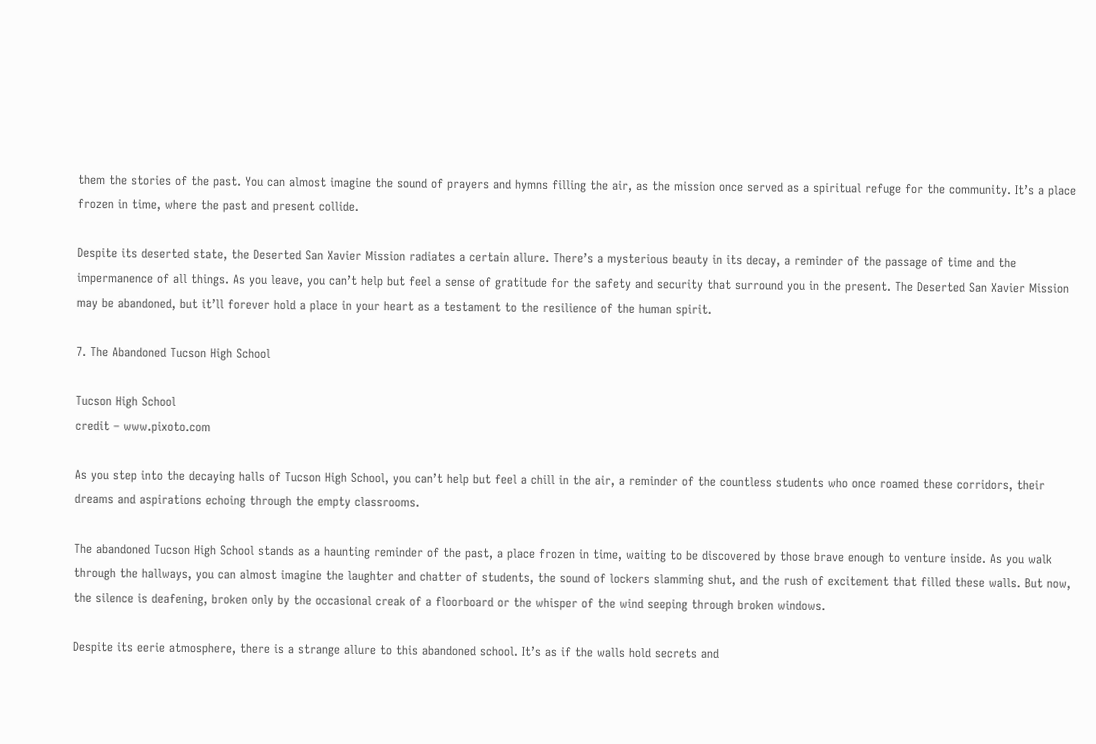them the stories of the past. You can almost imagine the sound of prayers and hymns filling the air, as the mission once served as a spiritual refuge for the community. It’s a place frozen in time, where the past and present collide.

Despite its deserted state, the Deserted San Xavier Mission radiates a certain allure. There’s a mysterious beauty in its decay, a reminder of the passage of time and the impermanence of all things. As you leave, you can’t help but feel a sense of gratitude for the safety and security that surround you in the present. The Deserted San Xavier Mission may be abandoned, but it’ll forever hold a place in your heart as a testament to the resilience of the human spirit.

7. The Abandoned Tucson High School

Tucson High School
credit – www.pixoto.com

As you step into the decaying halls of Tucson High School, you can’t help but feel a chill in the air, a reminder of the countless students who once roamed these corridors, their dreams and aspirations echoing through the empty classrooms.

The abandoned Tucson High School stands as a haunting reminder of the past, a place frozen in time, waiting to be discovered by those brave enough to venture inside. As you walk through the hallways, you can almost imagine the laughter and chatter of students, the sound of lockers slamming shut, and the rush of excitement that filled these walls. But now, the silence is deafening, broken only by the occasional creak of a floorboard or the whisper of the wind seeping through broken windows.

Despite its eerie atmosphere, there is a strange allure to this abandoned school. It’s as if the walls hold secrets and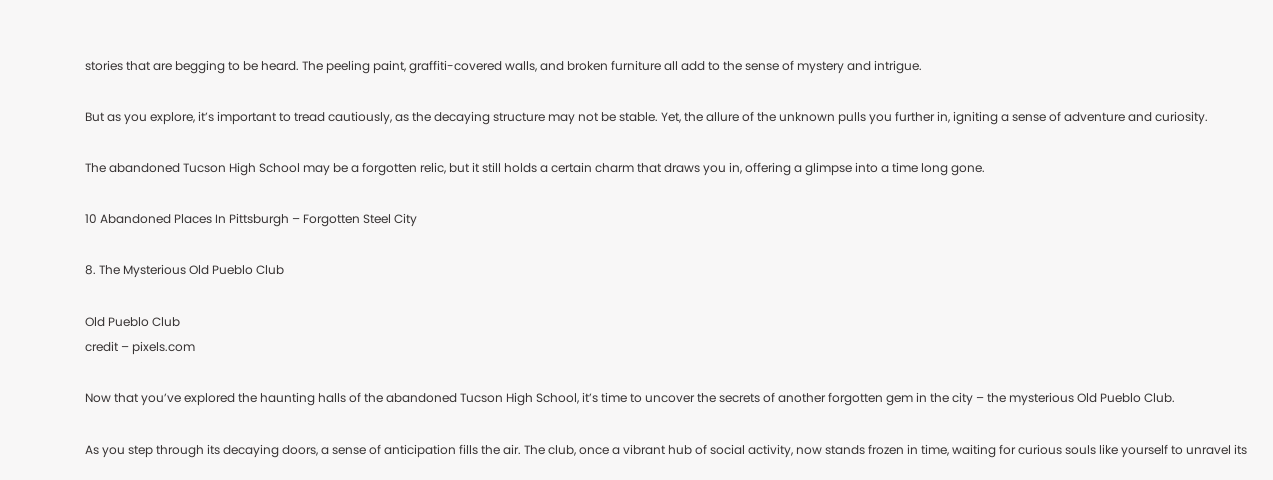stories that are begging to be heard. The peeling paint, graffiti-covered walls, and broken furniture all add to the sense of mystery and intrigue.

But as you explore, it’s important to tread cautiously, as the decaying structure may not be stable. Yet, the allure of the unknown pulls you further in, igniting a sense of adventure and curiosity.

The abandoned Tucson High School may be a forgotten relic, but it still holds a certain charm that draws you in, offering a glimpse into a time long gone.

10 Abandoned Places In Pittsburgh – Forgotten Steel City

8. The Mysterious Old Pueblo Club

Old Pueblo Club
credit – pixels.com

Now that you’ve explored the haunting halls of the abandoned Tucson High School, it’s time to uncover the secrets of another forgotten gem in the city – the mysterious Old Pueblo Club.

As you step through its decaying doors, a sense of anticipation fills the air. The club, once a vibrant hub of social activity, now stands frozen in time, waiting for curious souls like yourself to unravel its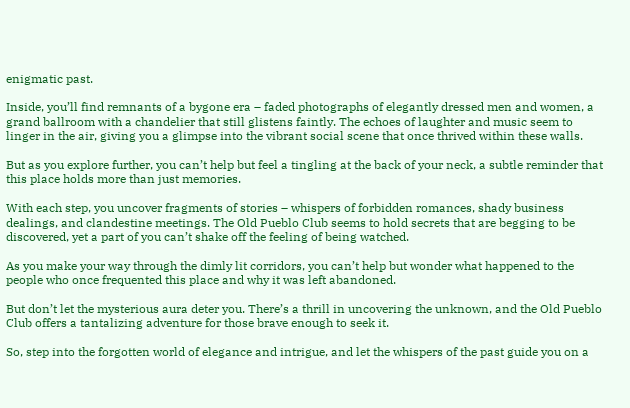enigmatic past.

Inside, you’ll find remnants of a bygone era – faded photographs of elegantly dressed men and women, a grand ballroom with a chandelier that still glistens faintly. The echoes of laughter and music seem to linger in the air, giving you a glimpse into the vibrant social scene that once thrived within these walls.

But as you explore further, you can’t help but feel a tingling at the back of your neck, a subtle reminder that this place holds more than just memories.

With each step, you uncover fragments of stories – whispers of forbidden romances, shady business dealings, and clandestine meetings. The Old Pueblo Club seems to hold secrets that are begging to be discovered, yet a part of you can’t shake off the feeling of being watched.

As you make your way through the dimly lit corridors, you can’t help but wonder what happened to the people who once frequented this place and why it was left abandoned.

But don’t let the mysterious aura deter you. There’s a thrill in uncovering the unknown, and the Old Pueblo Club offers a tantalizing adventure for those brave enough to seek it.

So, step into the forgotten world of elegance and intrigue, and let the whispers of the past guide you on a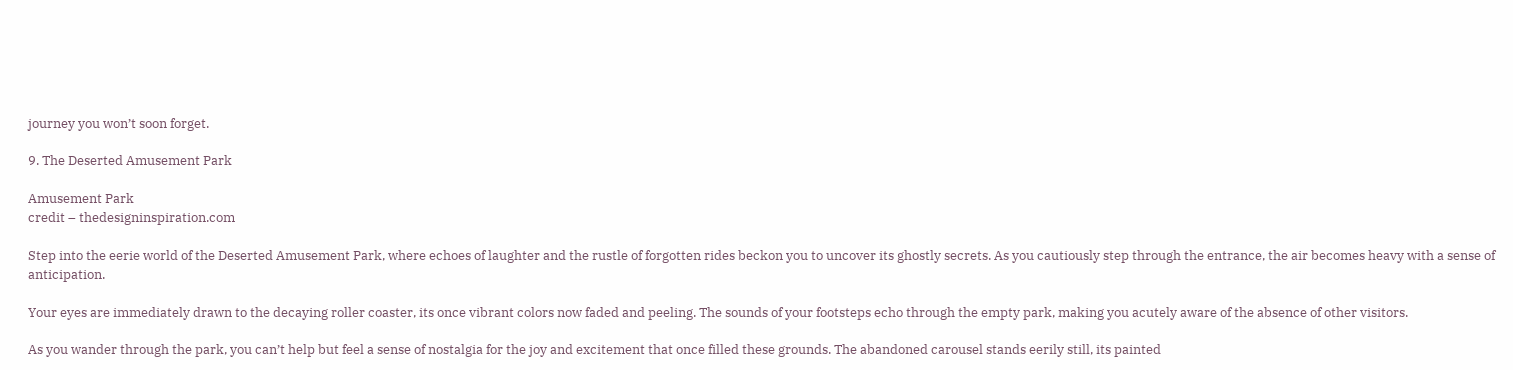journey you won’t soon forget.

9. The Deserted Amusement Park

Amusement Park
credit – thedesigninspiration.com

Step into the eerie world of the Deserted Amusement Park, where echoes of laughter and the rustle of forgotten rides beckon you to uncover its ghostly secrets. As you cautiously step through the entrance, the air becomes heavy with a sense of anticipation.

Your eyes are immediately drawn to the decaying roller coaster, its once vibrant colors now faded and peeling. The sounds of your footsteps echo through the empty park, making you acutely aware of the absence of other visitors.

As you wander through the park, you can’t help but feel a sense of nostalgia for the joy and excitement that once filled these grounds. The abandoned carousel stands eerily still, its painted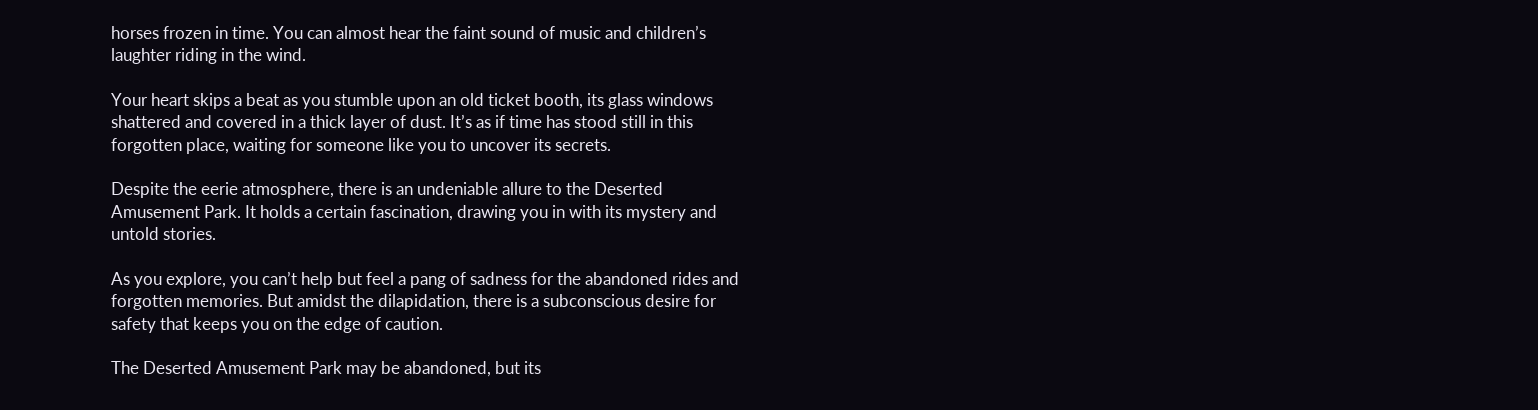horses frozen in time. You can almost hear the faint sound of music and children’s laughter riding in the wind.

Your heart skips a beat as you stumble upon an old ticket booth, its glass windows shattered and covered in a thick layer of dust. It’s as if time has stood still in this forgotten place, waiting for someone like you to uncover its secrets.

Despite the eerie atmosphere, there is an undeniable allure to the Deserted Amusement Park. It holds a certain fascination, drawing you in with its mystery and untold stories.

As you explore, you can’t help but feel a pang of sadness for the abandoned rides and forgotten memories. But amidst the dilapidation, there is a subconscious desire for safety that keeps you on the edge of caution.

The Deserted Amusement Park may be abandoned, but its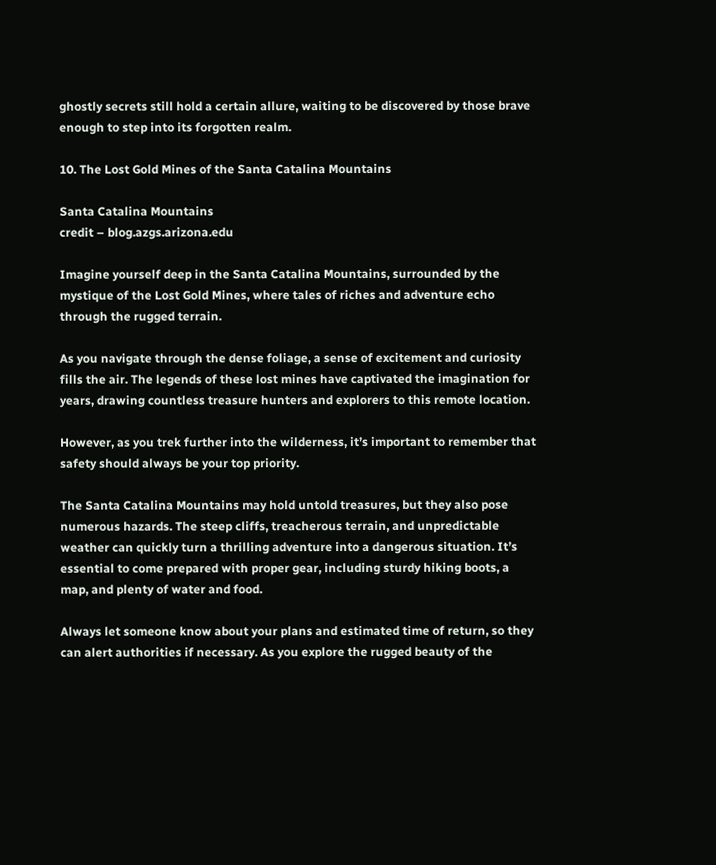ghostly secrets still hold a certain allure, waiting to be discovered by those brave enough to step into its forgotten realm.

10. The Lost Gold Mines of the Santa Catalina Mountains

Santa Catalina Mountains
credit – blog.azgs.arizona.edu

Imagine yourself deep in the Santa Catalina Mountains, surrounded by the mystique of the Lost Gold Mines, where tales of riches and adventure echo through the rugged terrain.

As you navigate through the dense foliage, a sense of excitement and curiosity fills the air. The legends of these lost mines have captivated the imagination for years, drawing countless treasure hunters and explorers to this remote location.

However, as you trek further into the wilderness, it’s important to remember that safety should always be your top priority.

The Santa Catalina Mountains may hold untold treasures, but they also pose numerous hazards. The steep cliffs, treacherous terrain, and unpredictable weather can quickly turn a thrilling adventure into a dangerous situation. It’s essential to come prepared with proper gear, including sturdy hiking boots, a map, and plenty of water and food.

Always let someone know about your plans and estimated time of return, so they can alert authorities if necessary. As you explore the rugged beauty of the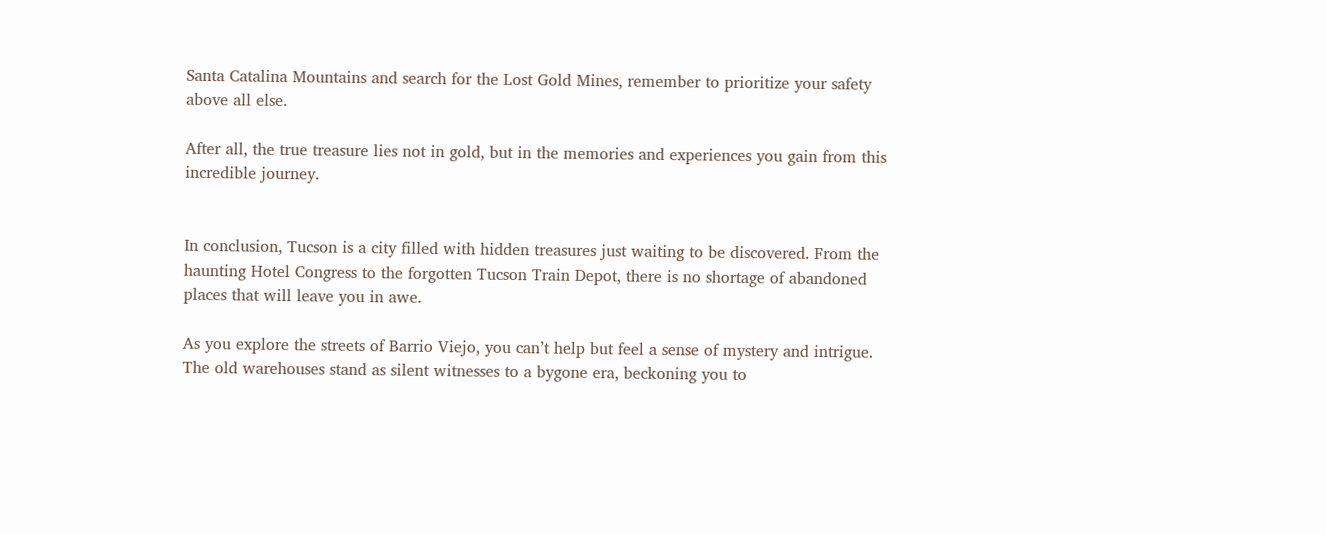Santa Catalina Mountains and search for the Lost Gold Mines, remember to prioritize your safety above all else.

After all, the true treasure lies not in gold, but in the memories and experiences you gain from this incredible journey.


In conclusion, Tucson is a city filled with hidden treasures just waiting to be discovered. From the haunting Hotel Congress to the forgotten Tucson Train Depot, there is no shortage of abandoned places that will leave you in awe.

As you explore the streets of Barrio Viejo, you can’t help but feel a sense of mystery and intrigue. The old warehouses stand as silent witnesses to a bygone era, beckoning you to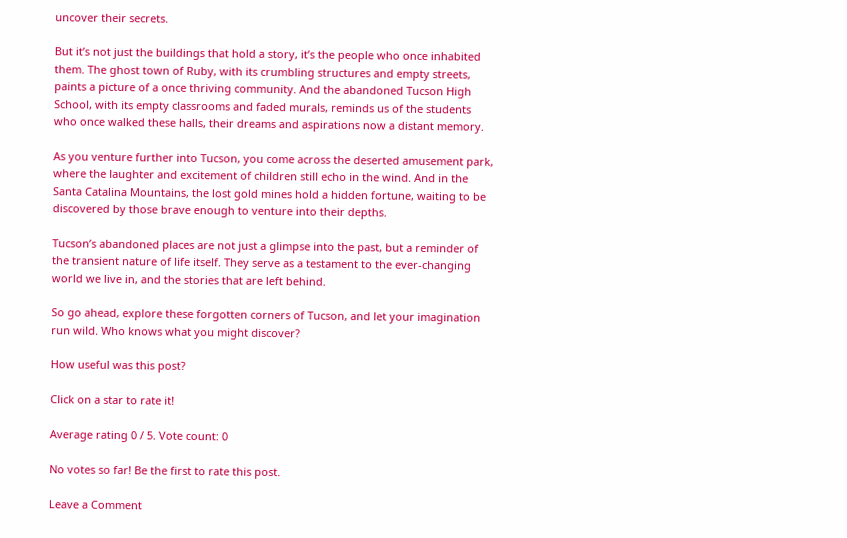uncover their secrets.

But it’s not just the buildings that hold a story, it’s the people who once inhabited them. The ghost town of Ruby, with its crumbling structures and empty streets, paints a picture of a once thriving community. And the abandoned Tucson High School, with its empty classrooms and faded murals, reminds us of the students who once walked these halls, their dreams and aspirations now a distant memory.

As you venture further into Tucson, you come across the deserted amusement park, where the laughter and excitement of children still echo in the wind. And in the Santa Catalina Mountains, the lost gold mines hold a hidden fortune, waiting to be discovered by those brave enough to venture into their depths.

Tucson’s abandoned places are not just a glimpse into the past, but a reminder of the transient nature of life itself. They serve as a testament to the ever-changing world we live in, and the stories that are left behind.

So go ahead, explore these forgotten corners of Tucson, and let your imagination run wild. Who knows what you might discover?

How useful was this post?

Click on a star to rate it!

Average rating 0 / 5. Vote count: 0

No votes so far! Be the first to rate this post.

Leave a Comment